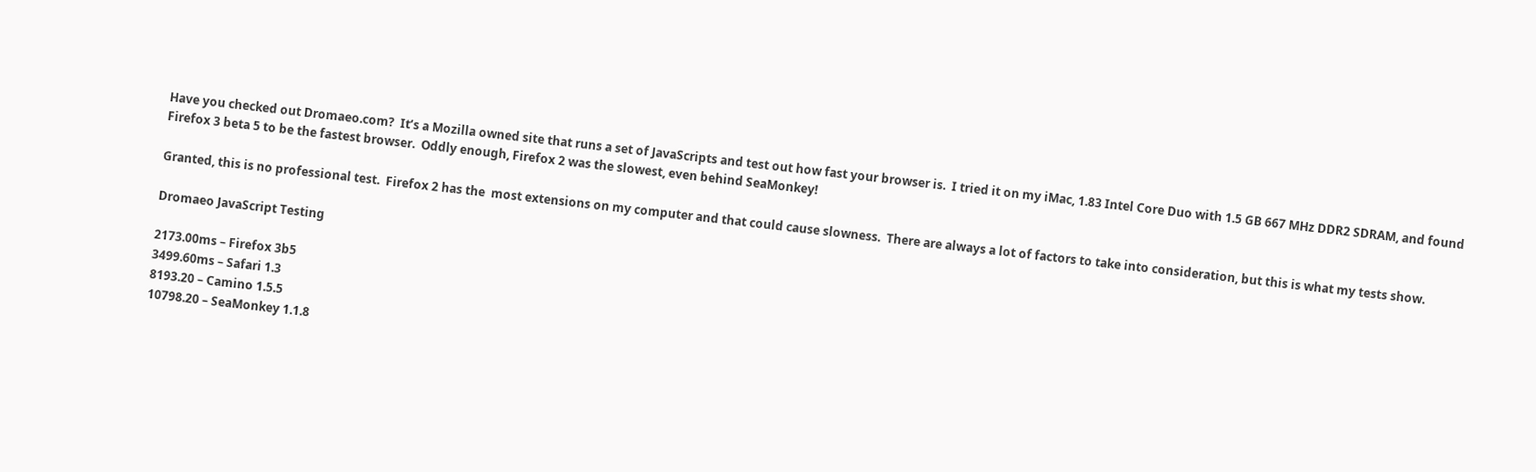Have you checked out Dromaeo.com?  It’s a Mozilla owned site that runs a set of JavaScripts and test out how fast your browser is.  I tried it on my iMac, 1.83 Intel Core Duo with 1.5 GB 667 MHz DDR2 SDRAM, and found Firefox 3 beta 5 to be the fastest browser.  Oddly enough, Firefox 2 was the slowest, even behind SeaMonkey!

Granted, this is no professional test.  Firefox 2 has the  most extensions on my computer and that could cause slowness.  There are always a lot of factors to take into consideration, but this is what my tests show.

Dromaeo JavaScript Testing

2173.00ms – Firefox 3b5
3499.60ms – Safari 1.3
8193.20 – Camino 1.5.5
10798.20 – SeaMonkey 1.1.8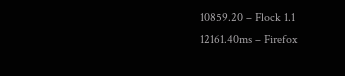10859.20 – Flock 1.1
12161.40ms – Firefox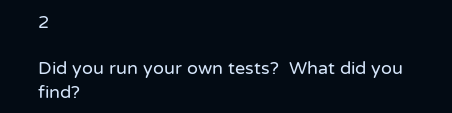2

Did you run your own tests?  What did you find?